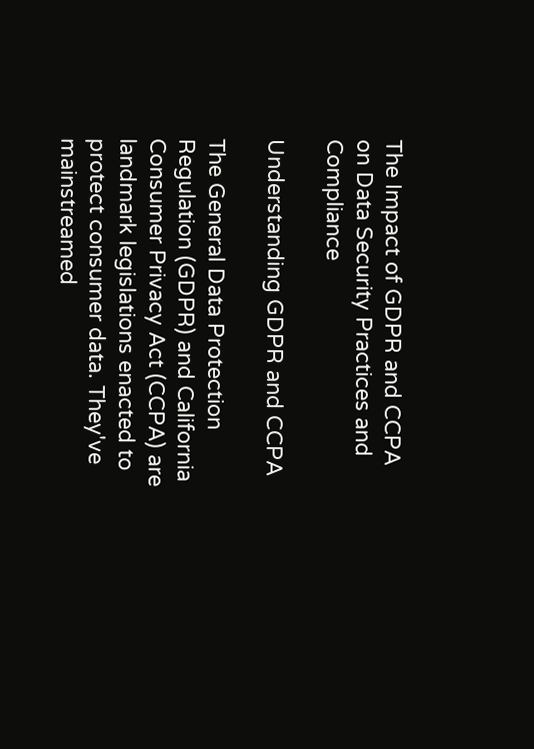The Impact of GDPR and CCPA on Data Security Practices and Compliance

Understanding GDPR and CCPA

The General Data Protection Regulation (GDPR) and California Consumer Privacy Act (CCPA) are landmark legislations enacted to protect consumer data. They've mainstreamed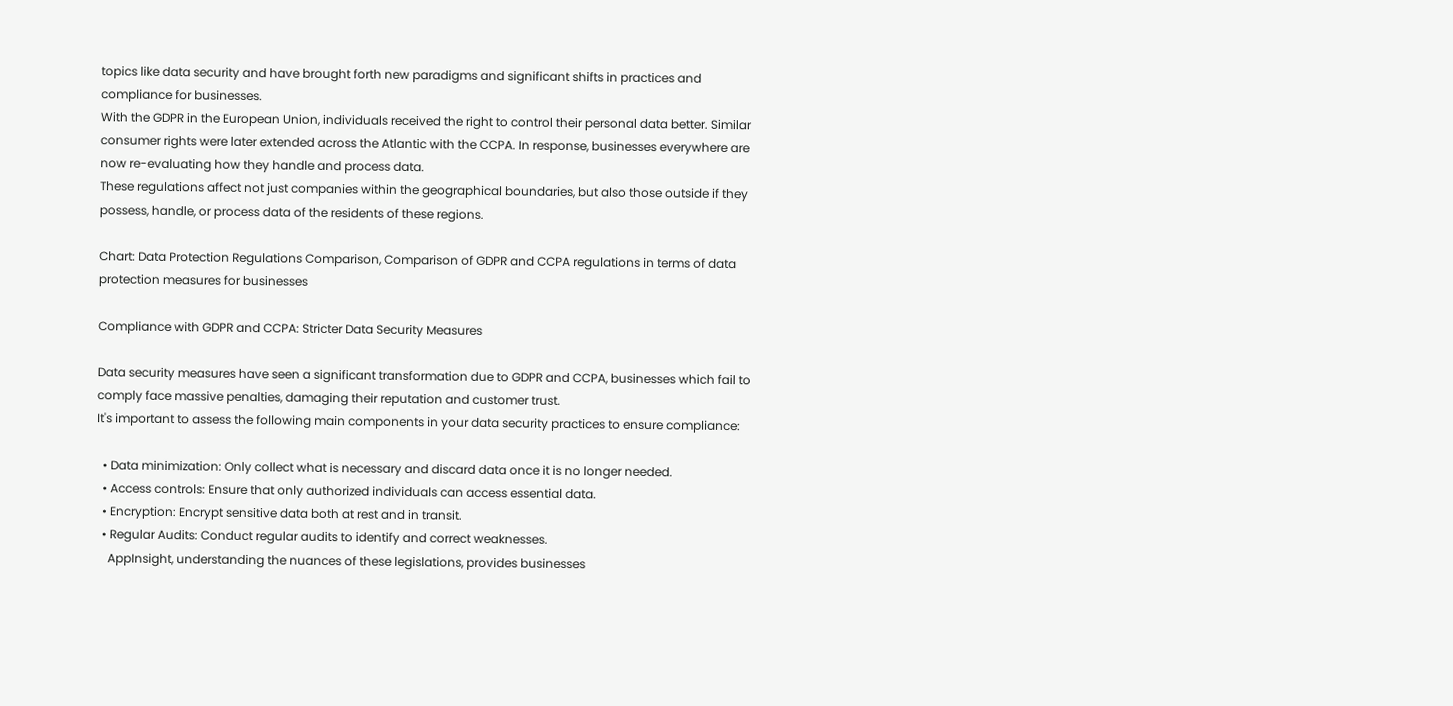topics like data security and have brought forth new paradigms and significant shifts in practices and compliance for businesses.
With the GDPR in the European Union, individuals received the right to control their personal data better. Similar consumer rights were later extended across the Atlantic with the CCPA. In response, businesses everywhere are now re-evaluating how they handle and process data.
These regulations affect not just companies within the geographical boundaries, but also those outside if they possess, handle, or process data of the residents of these regions.

Chart: Data Protection Regulations Comparison, Comparison of GDPR and CCPA regulations in terms of data protection measures for businesses

Compliance with GDPR and CCPA: Stricter Data Security Measures

Data security measures have seen a significant transformation due to GDPR and CCPA, businesses which fail to comply face massive penalties, damaging their reputation and customer trust.
It's important to assess the following main components in your data security practices to ensure compliance:

  • Data minimization: Only collect what is necessary and discard data once it is no longer needed.
  • Access controls: Ensure that only authorized individuals can access essential data.
  • Encryption: Encrypt sensitive data both at rest and in transit.
  • Regular Audits: Conduct regular audits to identify and correct weaknesses.
    AppInsight, understanding the nuances of these legislations, provides businesses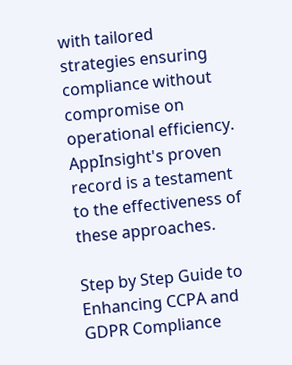with tailored strategies ensuring compliance without compromise on operational efficiency. AppInsight's proven record is a testament to the effectiveness of these approaches.

Step by Step Guide to Enhancing CCPA and GDPR Compliance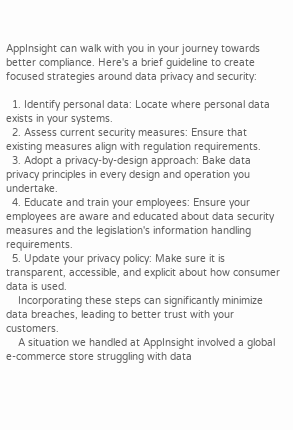AppInsight can walk with you in your journey towards better compliance. Here's a brief guideline to create focused strategies around data privacy and security:

  1. Identify personal data: Locate where personal data exists in your systems.
  2. Assess current security measures: Ensure that existing measures align with regulation requirements.
  3. Adopt a privacy-by-design approach: Bake data privacy principles in every design and operation you undertake.
  4. Educate and train your employees: Ensure your employees are aware and educated about data security measures and the legislation's information handling requirements.
  5. Update your privacy policy: Make sure it is transparent, accessible, and explicit about how consumer data is used.
    Incorporating these steps can significantly minimize data breaches, leading to better trust with your customers.
    A situation we handled at AppInsight involved a global e-commerce store struggling with data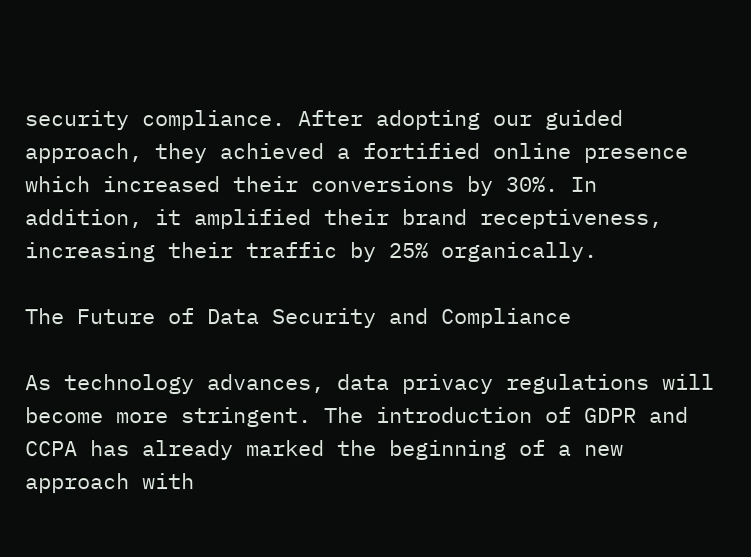security compliance. After adopting our guided approach, they achieved a fortified online presence which increased their conversions by 30%. In addition, it amplified their brand receptiveness, increasing their traffic by 25% organically.

The Future of Data Security and Compliance

As technology advances, data privacy regulations will become more stringent. The introduction of GDPR and CCPA has already marked the beginning of a new approach with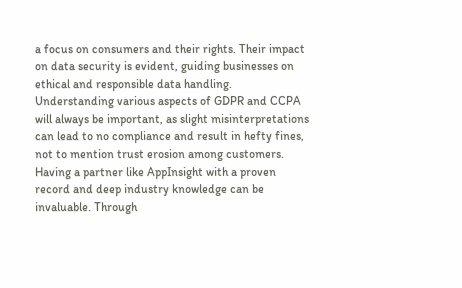a focus on consumers and their rights. Their impact on data security is evident, guiding businesses on ethical and responsible data handling.
Understanding various aspects of GDPR and CCPA will always be important, as slight misinterpretations can lead to no compliance and result in hefty fines, not to mention trust erosion among customers. Having a partner like AppInsight with a proven record and deep industry knowledge can be invaluable. Through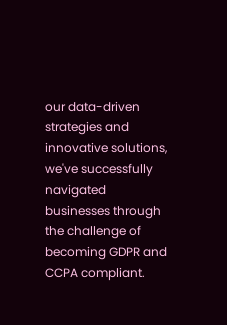our data-driven strategies and innovative solutions, we've successfully navigated businesses through the challenge of becoming GDPR and CCPA compliant.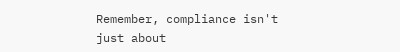Remember, compliance isn't just about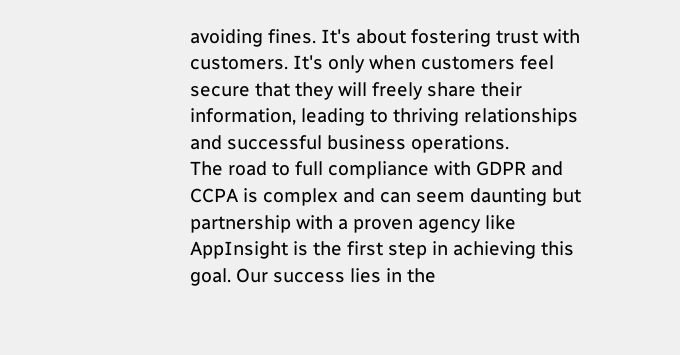avoiding fines. It's about fostering trust with customers. It's only when customers feel secure that they will freely share their information, leading to thriving relationships and successful business operations.
The road to full compliance with GDPR and CCPA is complex and can seem daunting but partnership with a proven agency like AppInsight is the first step in achieving this goal. Our success lies in the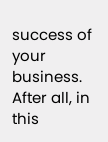success of your business.
After all, in this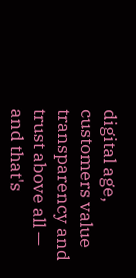digital age, customers value transparency and trust above all — and that's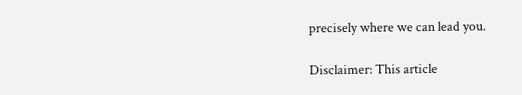precisely where we can lead you.

Disclaimer: This article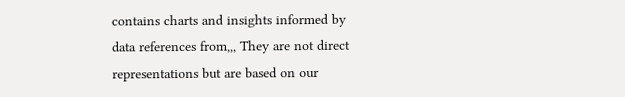contains charts and insights informed by data references from,,, They are not direct representations but are based on our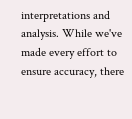interpretations and analysis. While we've made every effort to ensure accuracy, there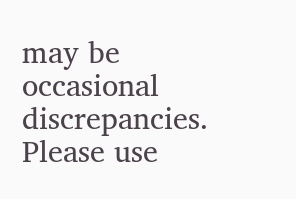may be occasional discrepancies. Please use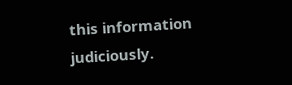this information judiciously.